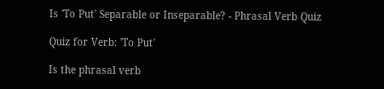Is 'To Put' Separable or Inseparable? - Phrasal Verb Quiz

Quiz for Verb: 'To Put'

Is the phrasal verb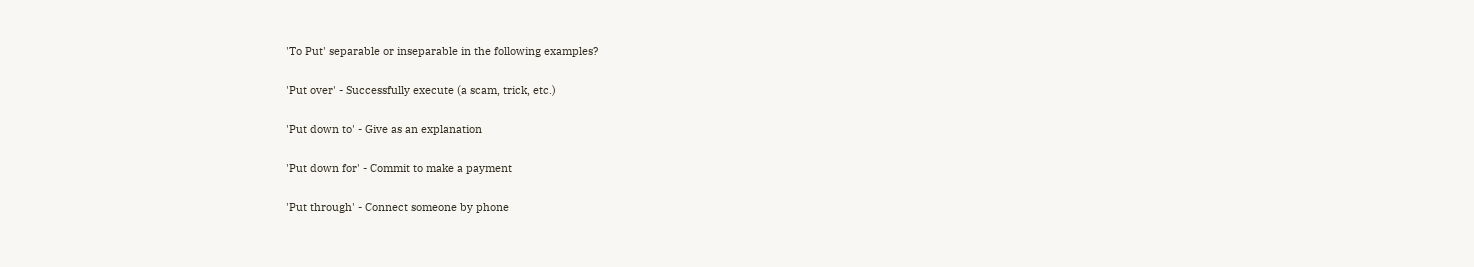'To Put' separable or inseparable in the following examples?

'Put over' - Successfully execute (a scam, trick, etc.)

'Put down to' - Give as an explanation

'Put down for' - Commit to make a payment

'Put through' - Connect someone by phone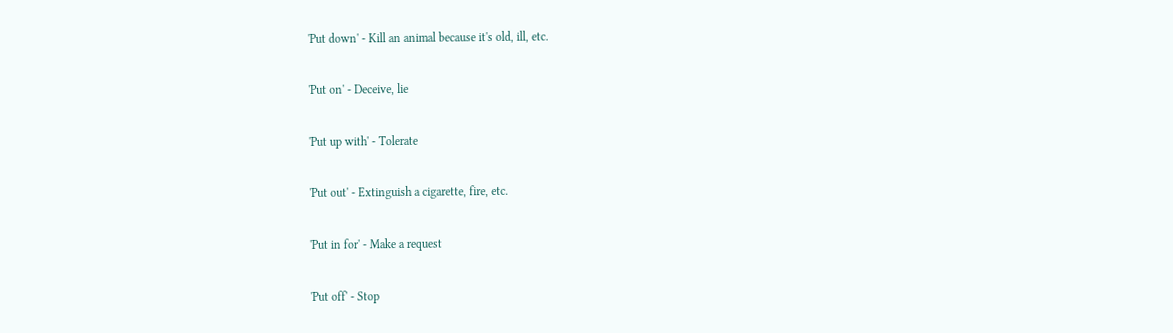'Put down' - Kill an animal because it's old, ill, etc.

'Put on' - Deceive, lie

'Put up with' - Tolerate

'Put out' - Extinguish a cigarette, fire, etc.

'Put in for' - Make a request

'Put off' - Stop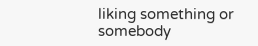liking something or somebody